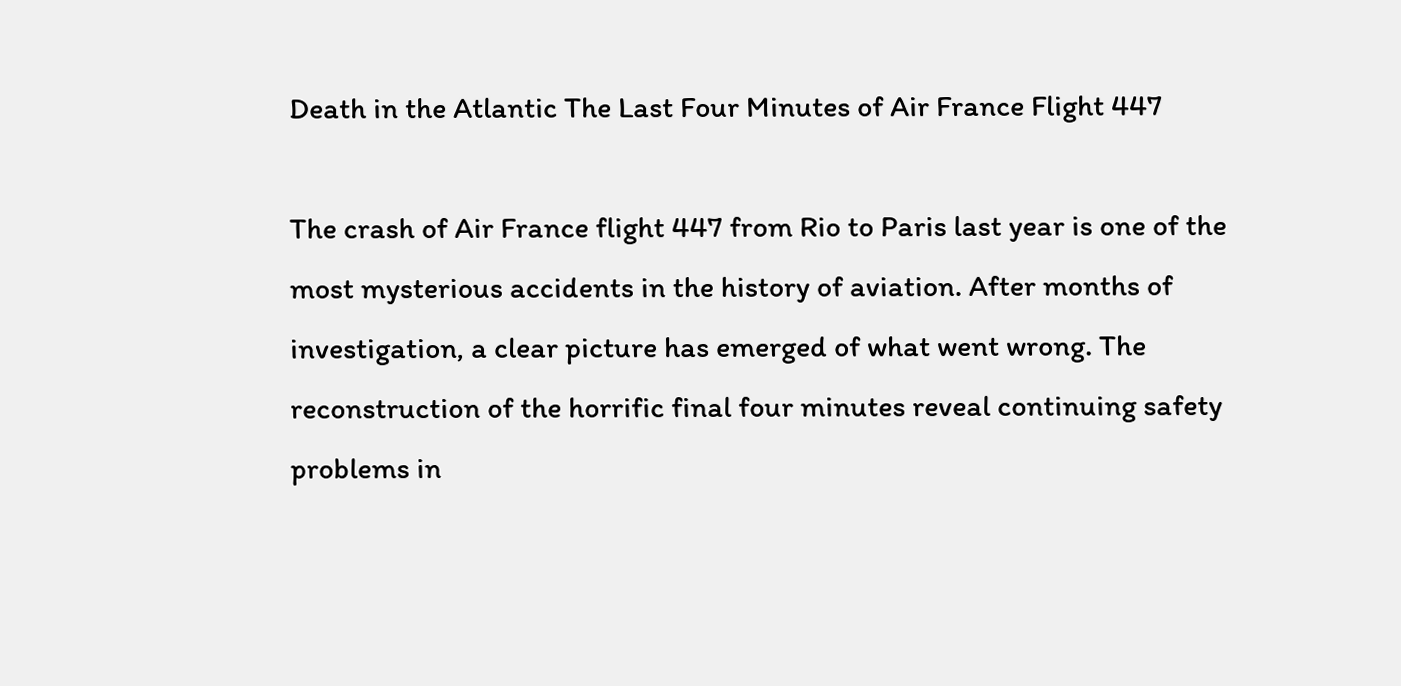Death in the Atlantic The Last Four Minutes of Air France Flight 447

The crash of Air France flight 447 from Rio to Paris last year is one of the most mysterious accidents in the history of aviation. After months of investigation, a clear picture has emerged of what went wrong. The reconstruction of the horrific final four minutes reveal continuing safety problems in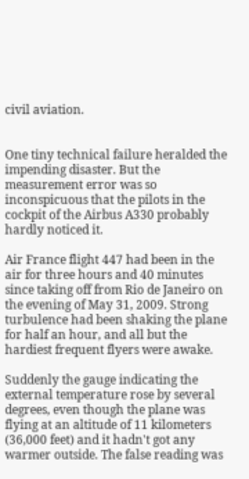civil aviation.


One tiny technical failure heralded the impending disaster. But the measurement error was so inconspicuous that the pilots in the cockpit of the Airbus A330 probably hardly noticed it.

Air France flight 447 had been in the air for three hours and 40 minutes since taking off from Rio de Janeiro on the evening of May 31, 2009. Strong turbulence had been shaking the plane for half an hour, and all but the hardiest frequent flyers were awake.

Suddenly the gauge indicating the external temperature rose by several degrees, even though the plane was flying at an altitude of 11 kilometers (36,000 feet) and it hadn't got any warmer outside. The false reading was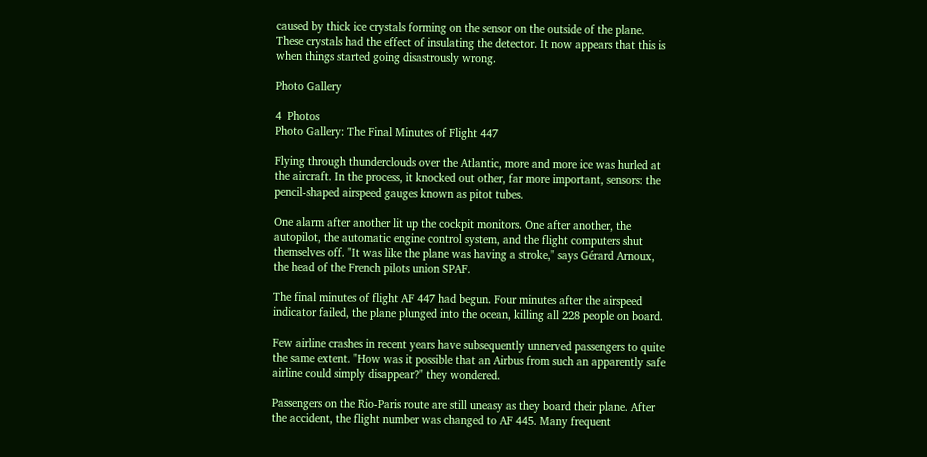caused by thick ice crystals forming on the sensor on the outside of the plane. These crystals had the effect of insulating the detector. It now appears that this is when things started going disastrously wrong.

Photo Gallery

4  Photos
Photo Gallery: The Final Minutes of Flight 447

Flying through thunderclouds over the Atlantic, more and more ice was hurled at the aircraft. In the process, it knocked out other, far more important, sensors: the pencil-shaped airspeed gauges known as pitot tubes.

One alarm after another lit up the cockpit monitors. One after another, the autopilot, the automatic engine control system, and the flight computers shut themselves off. "It was like the plane was having a stroke," says Gérard Arnoux, the head of the French pilots union SPAF.

The final minutes of flight AF 447 had begun. Four minutes after the airspeed indicator failed, the plane plunged into the ocean, killing all 228 people on board.

Few airline crashes in recent years have subsequently unnerved passengers to quite the same extent. "How was it possible that an Airbus from such an apparently safe airline could simply disappear?" they wondered.

Passengers on the Rio-Paris route are still uneasy as they board their plane. After the accident, the flight number was changed to AF 445. Many frequent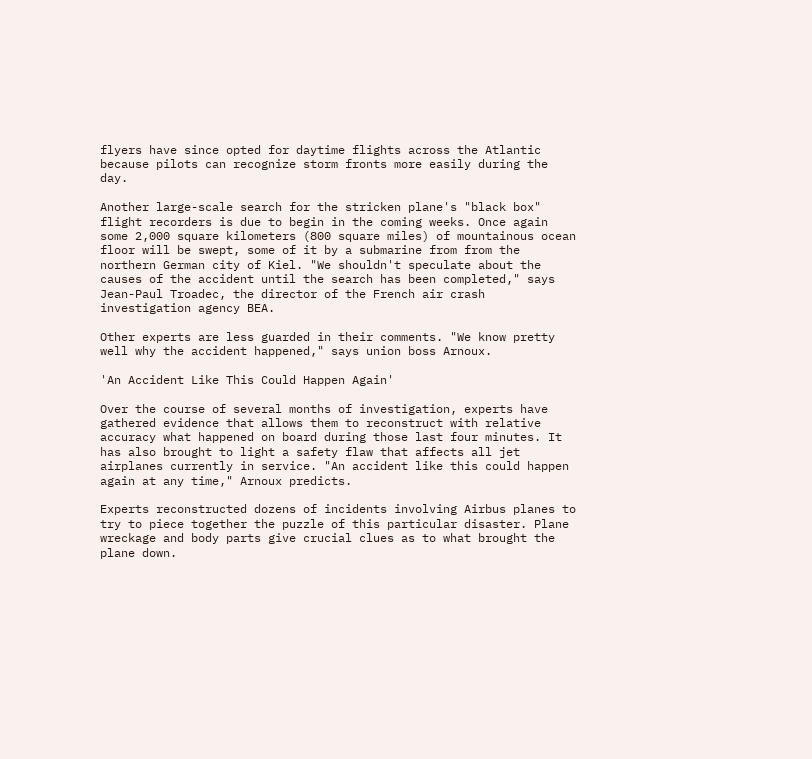flyers have since opted for daytime flights across the Atlantic because pilots can recognize storm fronts more easily during the day.

Another large-scale search for the stricken plane's "black box" flight recorders is due to begin in the coming weeks. Once again some 2,000 square kilometers (800 square miles) of mountainous ocean floor will be swept, some of it by a submarine from from the northern German city of Kiel. "We shouldn't speculate about the causes of the accident until the search has been completed," says Jean-Paul Troadec, the director of the French air crash investigation agency BEA.

Other experts are less guarded in their comments. "We know pretty well why the accident happened," says union boss Arnoux.

'An Accident Like This Could Happen Again'

Over the course of several months of investigation, experts have gathered evidence that allows them to reconstruct with relative accuracy what happened on board during those last four minutes. It has also brought to light a safety flaw that affects all jet airplanes currently in service. "An accident like this could happen again at any time," Arnoux predicts.

Experts reconstructed dozens of incidents involving Airbus planes to try to piece together the puzzle of this particular disaster. Plane wreckage and body parts give crucial clues as to what brought the plane down.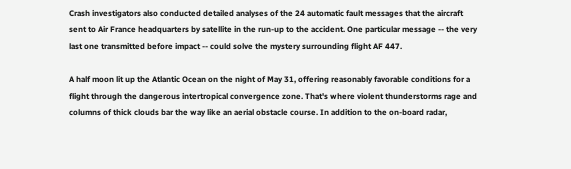Crash investigators also conducted detailed analyses of the 24 automatic fault messages that the aircraft sent to Air France headquarters by satellite in the run-up to the accident. One particular message -- the very last one transmitted before impact -- could solve the mystery surrounding flight AF 447.

A half moon lit up the Atlantic Ocean on the night of May 31, offering reasonably favorable conditions for a flight through the dangerous intertropical convergence zone. That's where violent thunderstorms rage and columns of thick clouds bar the way like an aerial obstacle course. In addition to the on-board radar,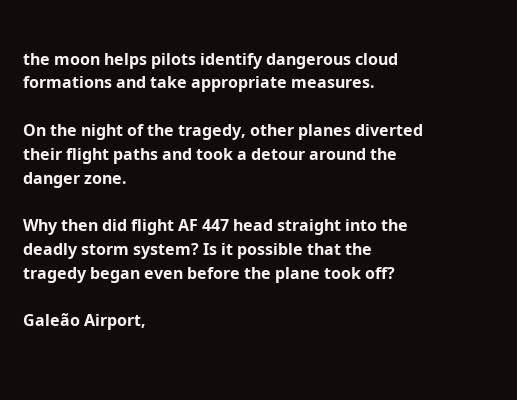the moon helps pilots identify dangerous cloud formations and take appropriate measures.

On the night of the tragedy, other planes diverted their flight paths and took a detour around the danger zone.

Why then did flight AF 447 head straight into the deadly storm system? Is it possible that the tragedy began even before the plane took off?

Galeão Airport,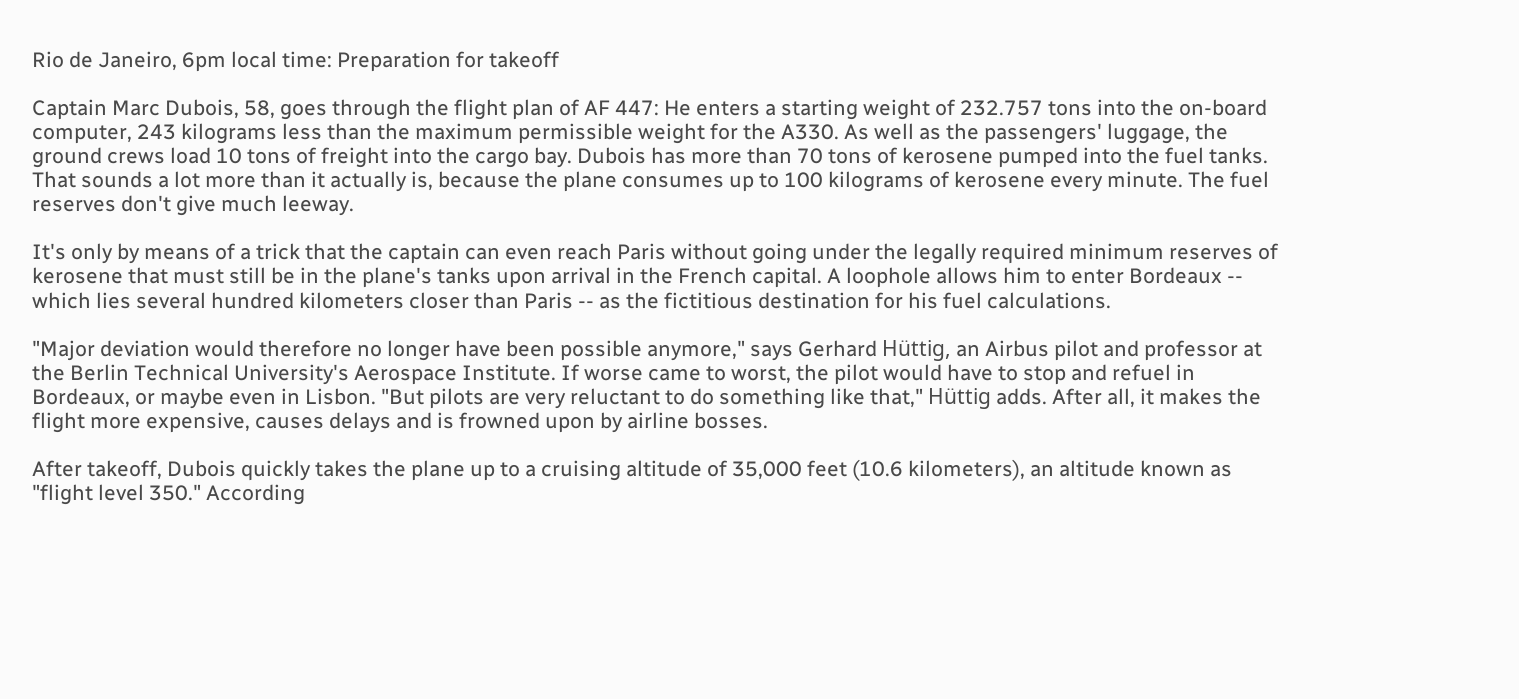Rio de Janeiro, 6pm local time: Preparation for takeoff

Captain Marc Dubois, 58, goes through the flight plan of AF 447: He enters a starting weight of 232.757 tons into the on-board computer, 243 kilograms less than the maximum permissible weight for the A330. As well as the passengers' luggage, the ground crews load 10 tons of freight into the cargo bay. Dubois has more than 70 tons of kerosene pumped into the fuel tanks. That sounds a lot more than it actually is, because the plane consumes up to 100 kilograms of kerosene every minute. The fuel reserves don't give much leeway.

It's only by means of a trick that the captain can even reach Paris without going under the legally required minimum reserves of kerosene that must still be in the plane's tanks upon arrival in the French capital. A loophole allows him to enter Bordeaux -- which lies several hundred kilometers closer than Paris -- as the fictitious destination for his fuel calculations.

"Major deviation would therefore no longer have been possible anymore," says Gerhard Hüttig, an Airbus pilot and professor at the Berlin Technical University's Aerospace Institute. If worse came to worst, the pilot would have to stop and refuel in Bordeaux, or maybe even in Lisbon. "But pilots are very reluctant to do something like that," Hüttig adds. After all, it makes the flight more expensive, causes delays and is frowned upon by airline bosses.

After takeoff, Dubois quickly takes the plane up to a cruising altitude of 35,000 feet (10.6 kilometers), an altitude known as "flight level 350." According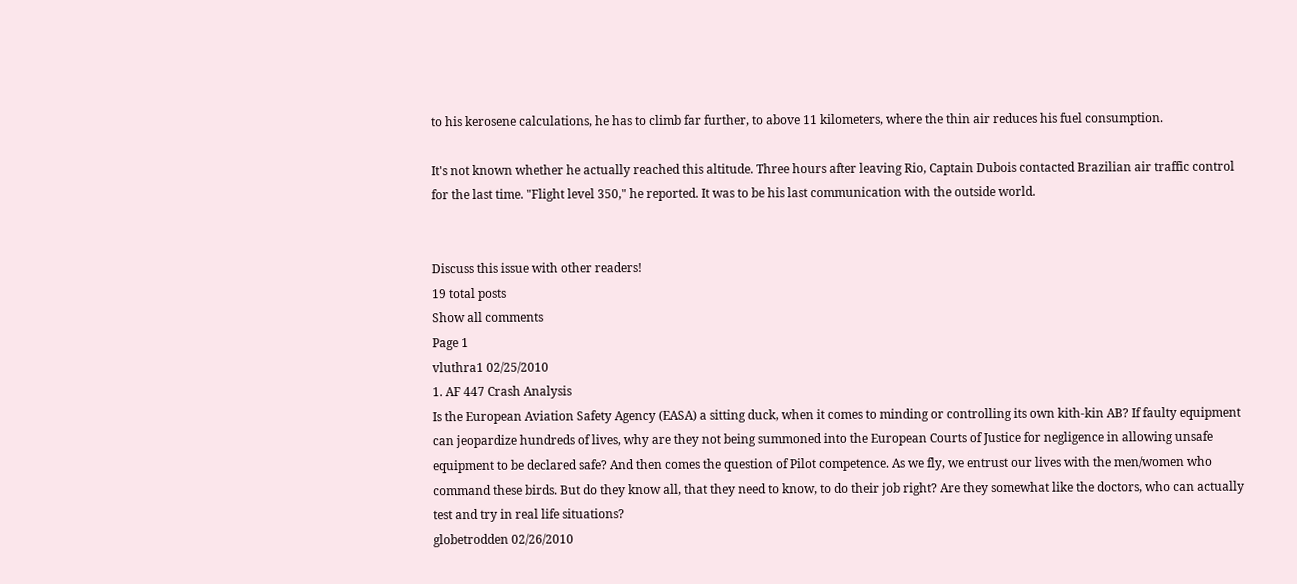to his kerosene calculations, he has to climb far further, to above 11 kilometers, where the thin air reduces his fuel consumption.

It's not known whether he actually reached this altitude. Three hours after leaving Rio, Captain Dubois contacted Brazilian air traffic control for the last time. "Flight level 350," he reported. It was to be his last communication with the outside world.


Discuss this issue with other readers!
19 total posts
Show all comments
Page 1
vluthra1 02/25/2010
1. AF 447 Crash Analysis
Is the European Aviation Safety Agency (EASA) a sitting duck, when it comes to minding or controlling its own kith-kin AB? If faulty equipment can jeopardize hundreds of lives, why are they not being summoned into the European Courts of Justice for negligence in allowing unsafe equipment to be declared safe? And then comes the question of Pilot competence. As we fly, we entrust our lives with the men/women who command these birds. But do they know all, that they need to know, to do their job right? Are they somewhat like the doctors, who can actually test and try in real life situations?
globetrodden 02/26/2010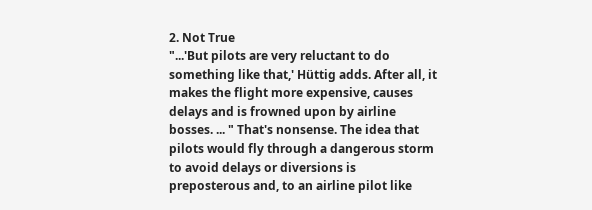2. Not True
"...'But pilots are very reluctant to do something like that,' Hüttig adds. After all, it makes the flight more expensive, causes delays and is frowned upon by airline bosses. ... " That's nonsense. The idea that pilots would fly through a dangerous storm to avoid delays or diversions is preposterous and, to an airline pilot like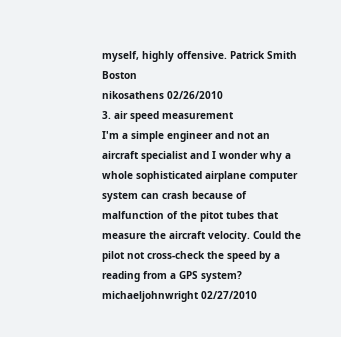myself, highly offensive. Patrick Smith Boston
nikosathens 02/26/2010
3. air speed measurement
I'm a simple engineer and not an aircraft specialist and I wonder why a whole sophisticated airplane computer system can crash because of malfunction of the pitot tubes that measure the aircraft velocity. Could the pilot not cross-check the speed by a reading from a GPS system?
michaeljohnwright 02/27/2010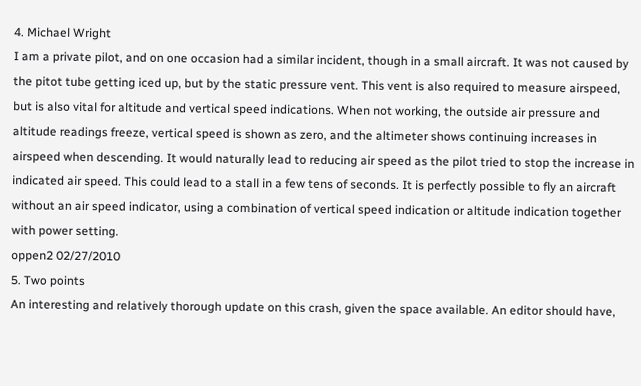4. Michael Wright
I am a private pilot, and on one occasion had a similar incident, though in a small aircraft. It was not caused by the pitot tube getting iced up, but by the static pressure vent. This vent is also required to measure airspeed, but is also vital for altitude and vertical speed indications. When not working, the outside air pressure and altitude readings freeze, vertical speed is shown as zero, and the altimeter shows continuing increases in airspeed when descending. It would naturally lead to reducing air speed as the pilot tried to stop the increase in indicated air speed. This could lead to a stall in a few tens of seconds. It is perfectly possible to fly an aircraft without an air speed indicator, using a combination of vertical speed indication or altitude indication together with power setting.
oppen2 02/27/2010
5. Two points
An interesting and relatively thorough update on this crash, given the space available. An editor should have,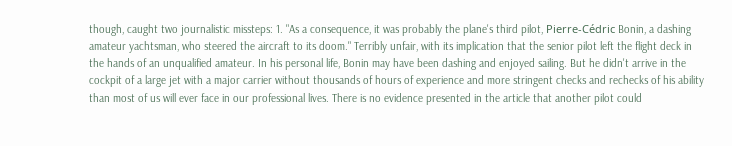though, caught two journalistic missteps: 1. "As a consequence, it was probably the plane's third pilot, Pierre-Cédric Bonin, a dashing amateur yachtsman, who steered the aircraft to its doom." Terribly unfair, with its implication that the senior pilot left the flight deck in the hands of an unqualified amateur. In his personal life, Bonin may have been dashing and enjoyed sailing. But he didn't arrive in the cockpit of a large jet with a major carrier without thousands of hours of experience and more stringent checks and rechecks of his ability than most of us will ever face in our professional lives. There is no evidence presented in the article that another pilot could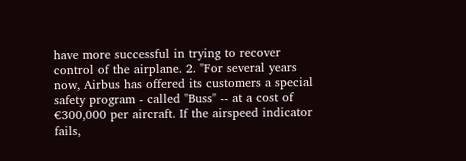have more successful in trying to recover control of the airplane. 2. "For several years now, Airbus has offered its customers a special safety program - called "Buss" -- at a cost of €300,000 per aircraft. If the airspeed indicator fails,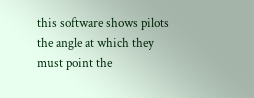this software shows pilots the angle at which they must point the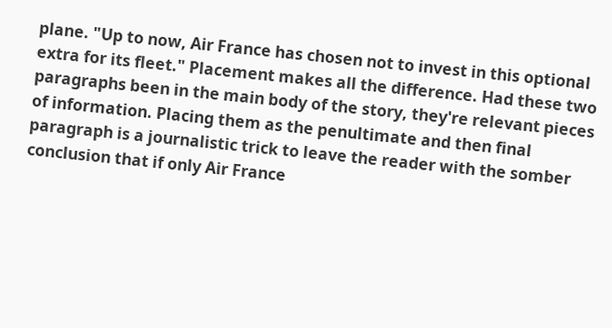plane. "Up to now, Air France has chosen not to invest in this optional extra for its fleet." Placement makes all the difference. Had these two paragraphs been in the main body of the story, they're relevant pieces of information. Placing them as the penultimate and then final paragraph is a journalistic trick to leave the reader with the somber conclusion that if only Air France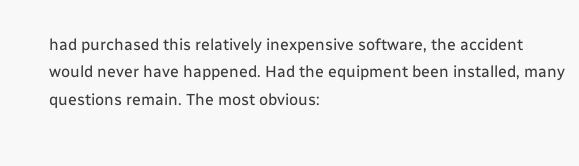had purchased this relatively inexpensive software, the accident would never have happened. Had the equipment been installed, many questions remain. The most obvious: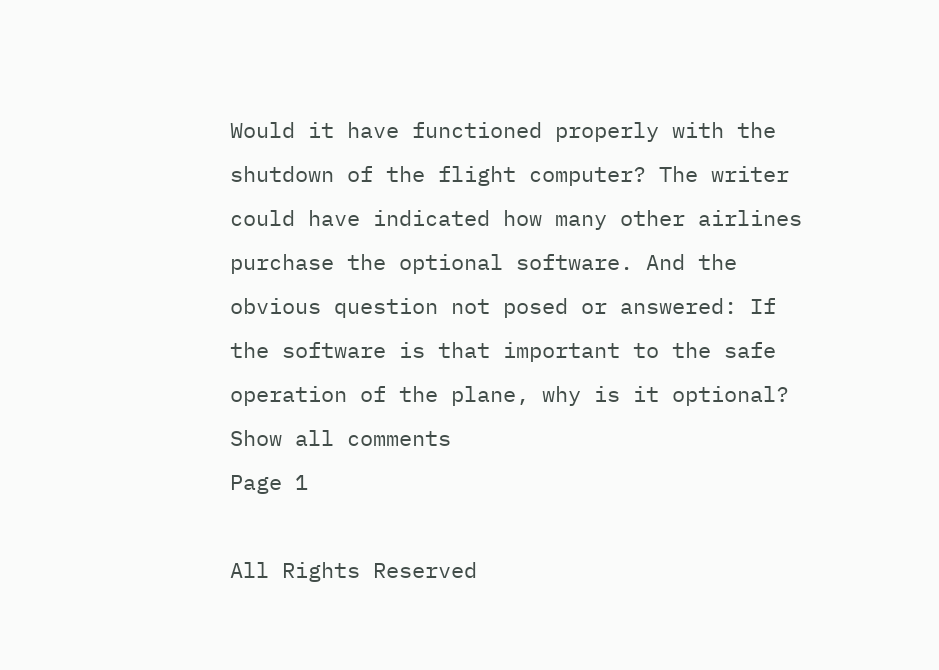Would it have functioned properly with the shutdown of the flight computer? The writer could have indicated how many other airlines purchase the optional software. And the obvious question not posed or answered: If the software is that important to the safe operation of the plane, why is it optional?
Show all comments
Page 1

All Rights Reserved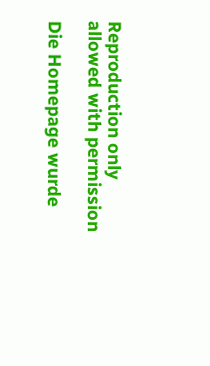Reproduction only allowed with permission

Die Homepage wurde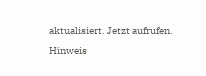aktualisiert. Jetzt aufrufen.
Hinweis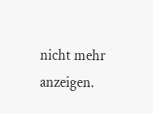nicht mehr anzeigen.